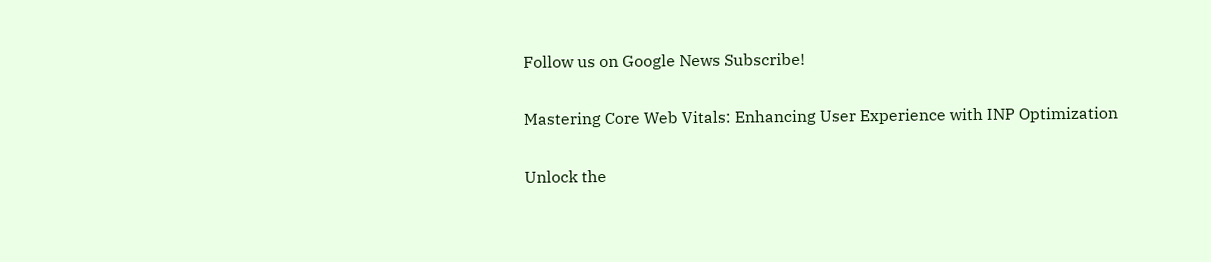Follow us on Google News Subscribe!

Mastering Core Web Vitals: Enhancing User Experience with INP Optimization

Unlock the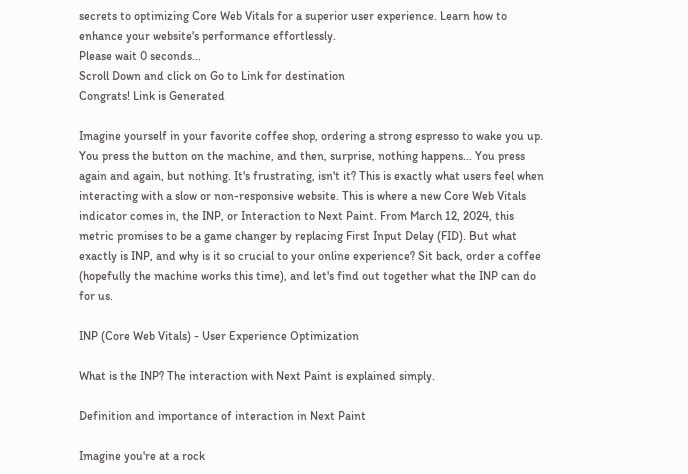secrets to optimizing Core Web Vitals for a superior user experience. Learn how to enhance your website's performance effortlessly.
Please wait 0 seconds...
Scroll Down and click on Go to Link for destination
Congrats! Link is Generated

Imagine yourself in your favorite coffee shop, ordering a strong espresso to wake you up. You press the button on the machine, and then, surprise, nothing happens... You press again and again, but nothing. It's frustrating, isn't it? This is exactly what users feel when interacting with a slow or non-responsive website. This is where a new Core Web Vitals indicator comes in, the INP, or Interaction to Next Paint. From March 12, 2024, this metric promises to be a game changer by replacing First Input Delay (FID). But what exactly is INP, and why is it so crucial to your online experience? Sit back, order a coffee (hopefully the machine works this time), and let's find out together what the INP can do for us.

INP (Core Web Vitals) - User Experience Optimization

What is the INP? The interaction with Next Paint is explained simply.

Definition and importance of interaction in Next Paint

Imagine you're at a rock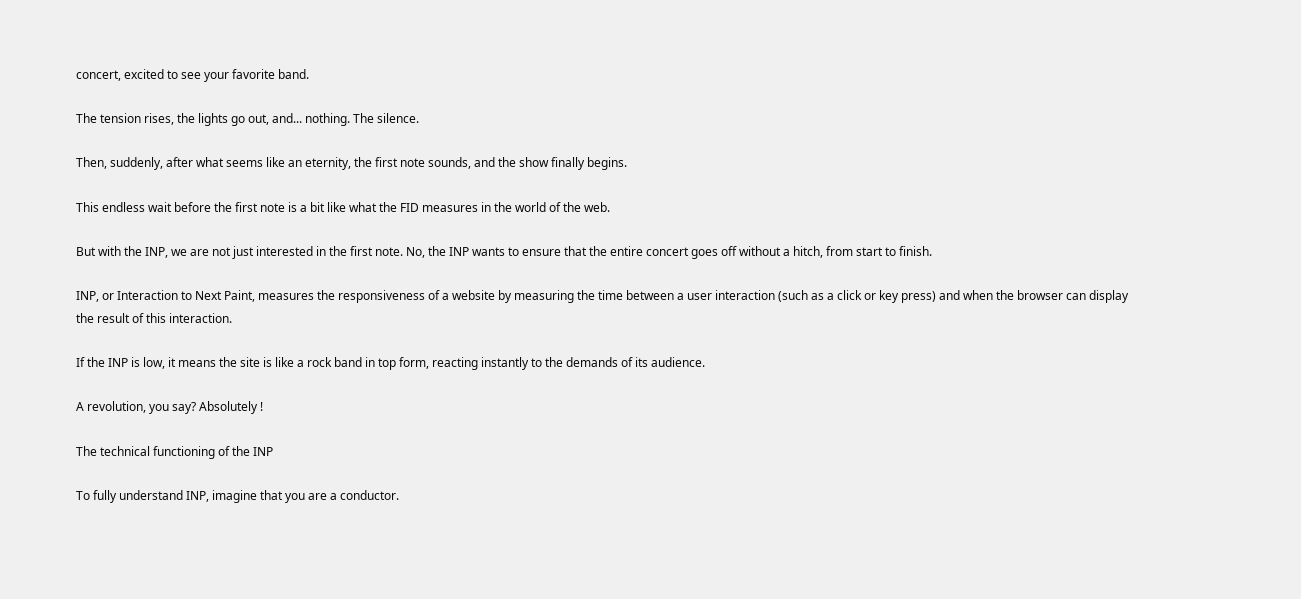concert, excited to see your favorite band.

The tension rises, the lights go out, and... nothing. The silence.

Then, suddenly, after what seems like an eternity, the first note sounds, and the show finally begins.

This endless wait before the first note is a bit like what the FID measures in the world of the web.

But with the INP, we are not just interested in the first note. No, the INP wants to ensure that the entire concert goes off without a hitch, from start to finish.

INP, or Interaction to Next Paint, measures the responsiveness of a website by measuring the time between a user interaction (such as a click or key press) and when the browser can display the result of this interaction.

If the INP is low, it means the site is like a rock band in top form, reacting instantly to the demands of its audience.

A revolution, you say? Absolutely !

The technical functioning of the INP

To fully understand INP, imagine that you are a conductor.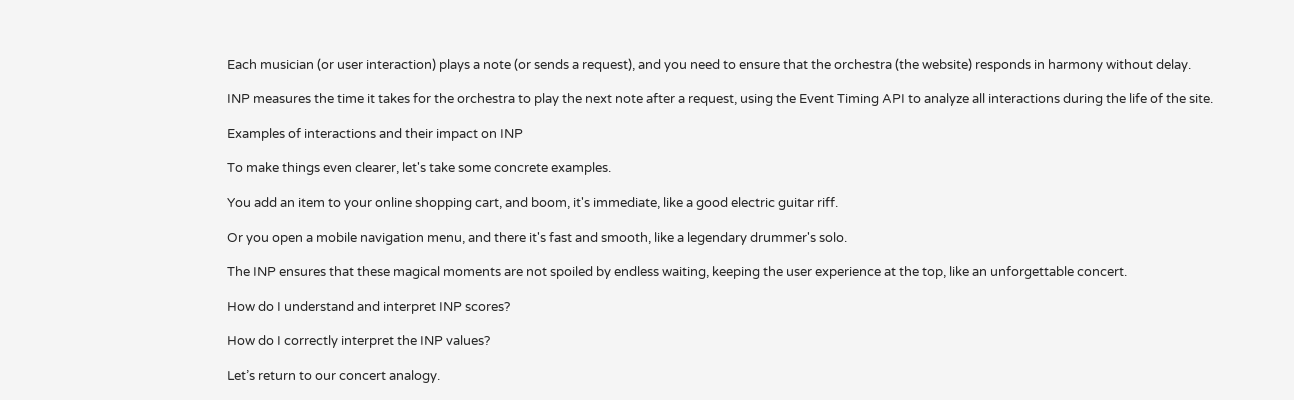Each musician (or user interaction) plays a note (or sends a request), and you need to ensure that the orchestra (the website) responds in harmony without delay.

INP measures the time it takes for the orchestra to play the next note after a request, using the Event Timing API to analyze all interactions during the life of the site.

Examples of interactions and their impact on INP

To make things even clearer, let's take some concrete examples.

You add an item to your online shopping cart, and boom, it's immediate, like a good electric guitar riff.

Or you open a mobile navigation menu, and there it's fast and smooth, like a legendary drummer's solo.

The INP ensures that these magical moments are not spoiled by endless waiting, keeping the user experience at the top, like an unforgettable concert.

How do I understand and interpret INP scores?

How do I correctly interpret the INP values?

Let’s return to our concert analogy.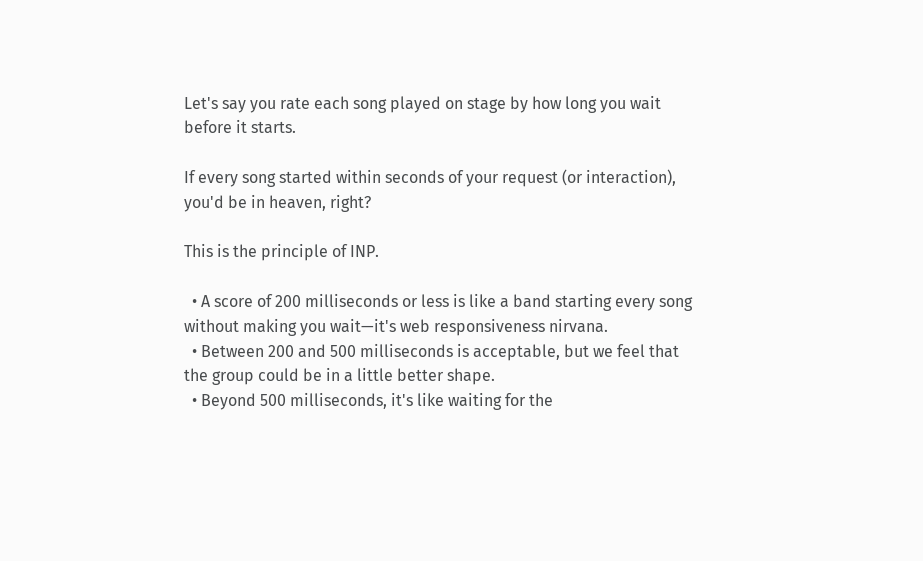Let's say you rate each song played on stage by how long you wait before it starts.

If every song started within seconds of your request (or interaction), you'd be in heaven, right?

This is the principle of INP.

  • A score of 200 milliseconds or less is like a band starting every song without making you wait—it's web responsiveness nirvana.
  • Between 200 and 500 milliseconds is acceptable, but we feel that the group could be in a little better shape.
  • Beyond 500 milliseconds, it's like waiting for the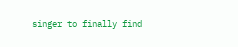singer to finally find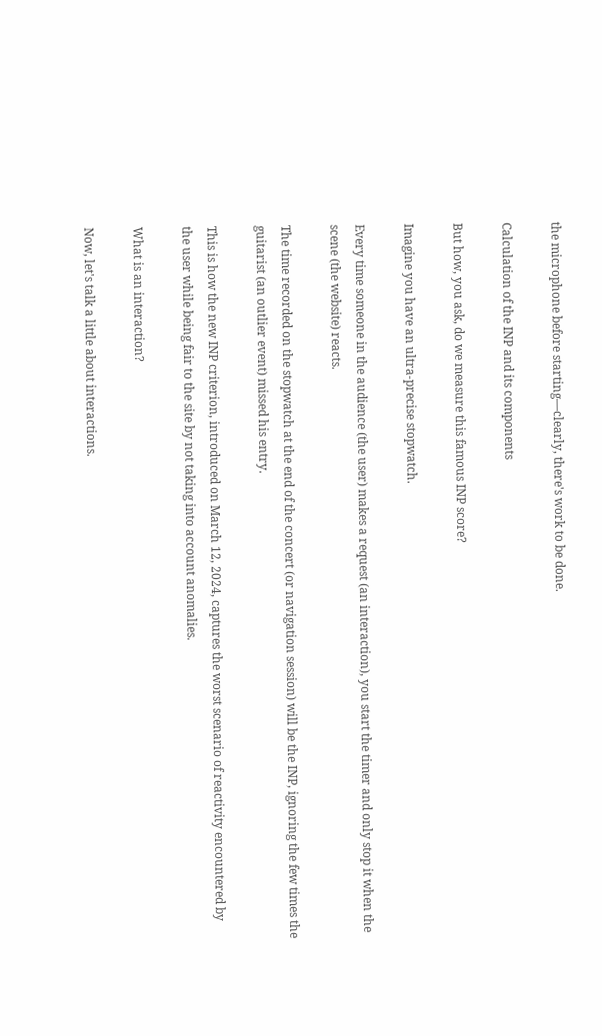the microphone before starting—clearly, there's work to be done.

Calculation of the INP and its components

But how, you ask, do we measure this famous INP score?

Imagine you have an ultra-precise stopwatch.

Every time someone in the audience (the user) makes a request (an interaction), you start the timer and only stop it when the scene (the website) reacts.

The time recorded on the stopwatch at the end of the concert (or navigation session) will be the INP, ignoring the few times the guitarist (an outlier event) missed his entry.

This is how the new INP criterion, introduced on March 12, 2024, captures the worst scenario of reactivity encountered by the user while being fair to the site by not taking into account anomalies.

What is an interaction?

Now, let's talk a little about interactions.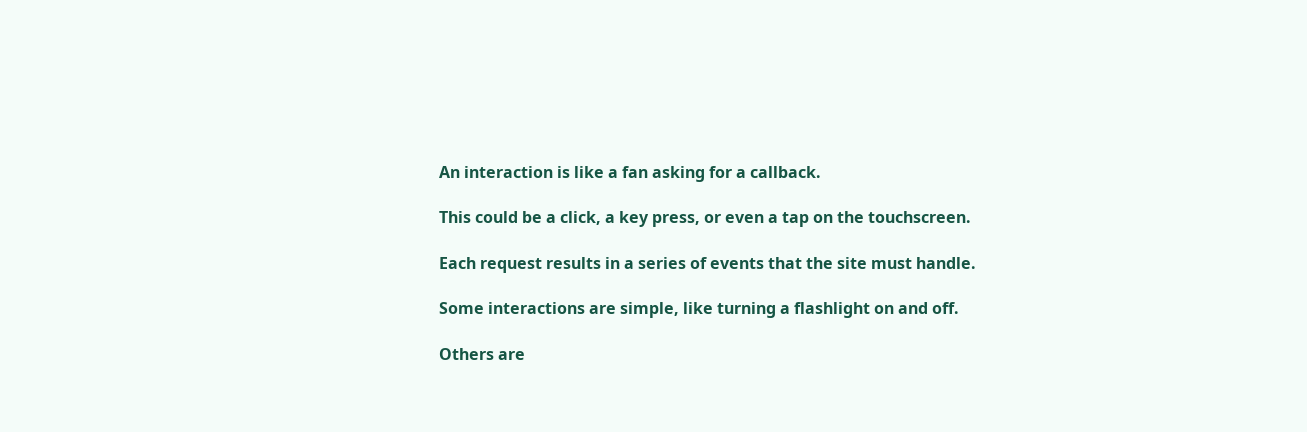An interaction is like a fan asking for a callback.

This could be a click, a key press, or even a tap on the touchscreen.

Each request results in a series of events that the site must handle.

Some interactions are simple, like turning a flashlight on and off.

Others are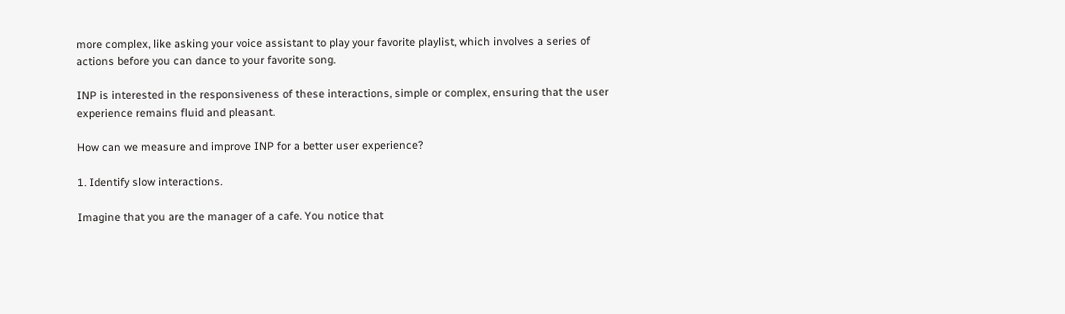more complex, like asking your voice assistant to play your favorite playlist, which involves a series of actions before you can dance to your favorite song.

INP is interested in the responsiveness of these interactions, simple or complex, ensuring that the user experience remains fluid and pleasant.

How can we measure and improve INP for a better user experience?

1. Identify slow interactions.

Imagine that you are the manager of a cafe. You notice that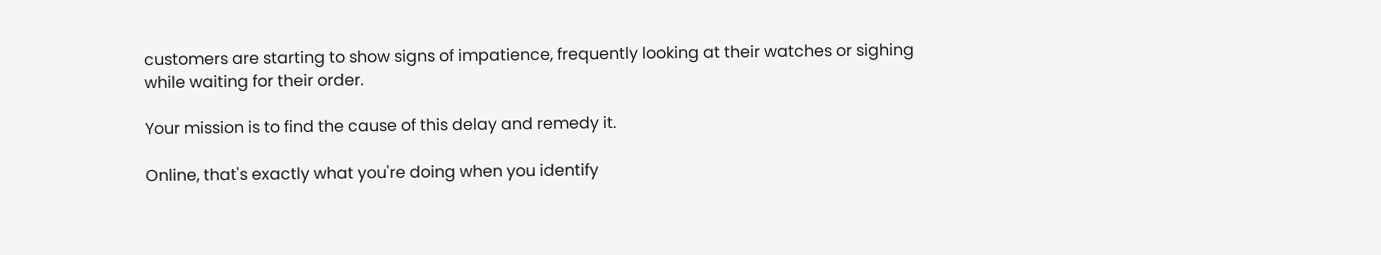customers are starting to show signs of impatience, frequently looking at their watches or sighing while waiting for their order.

Your mission is to find the cause of this delay and remedy it.

Online, that's exactly what you're doing when you identify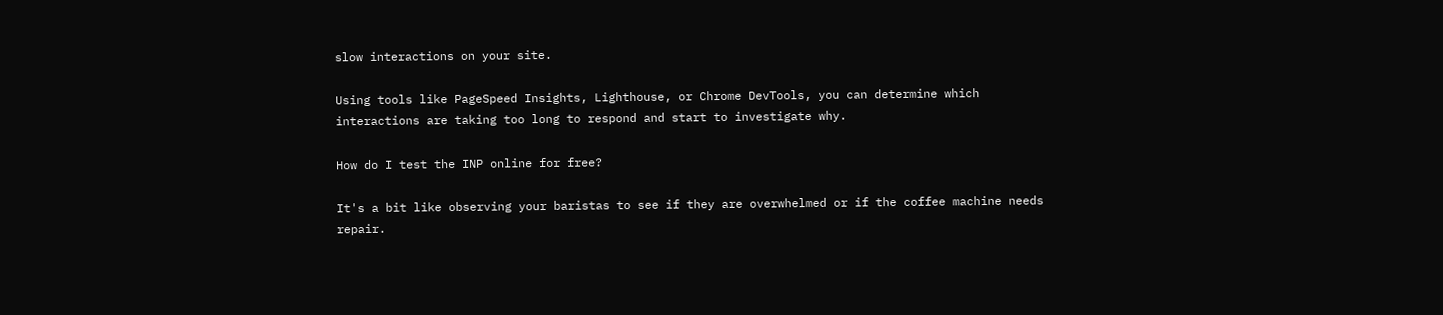slow interactions on your site.

Using tools like PageSpeed Insights, Lighthouse, or Chrome DevTools, you can determine which interactions are taking too long to respond and start to investigate why.

How do I test the INP online for free?

It's a bit like observing your baristas to see if they are overwhelmed or if the coffee machine needs repair.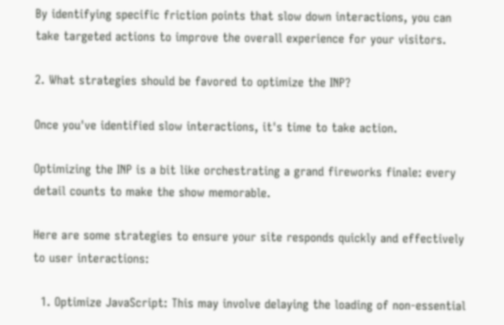By identifying specific friction points that slow down interactions, you can take targeted actions to improve the overall experience for your visitors.

2. What strategies should be favored to optimize the INP?

Once you've identified slow interactions, it's time to take action.

Optimizing the INP is a bit like orchestrating a grand fireworks finale: every detail counts to make the show memorable.

Here are some strategies to ensure your site responds quickly and effectively to user interactions:

  1. Optimize JavaScript: This may involve delaying the loading of non-essential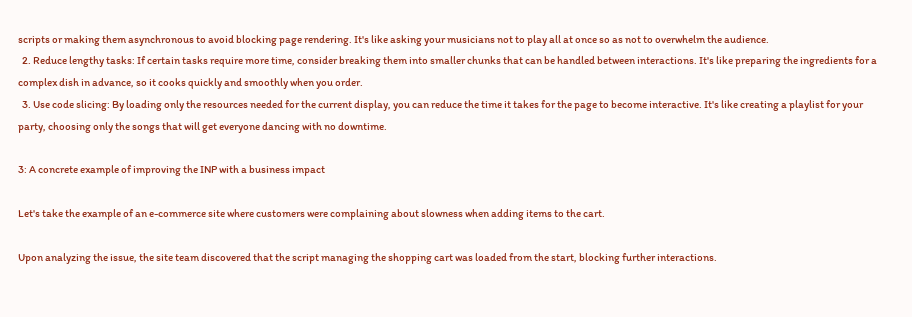scripts or making them asynchronous to avoid blocking page rendering. It's like asking your musicians not to play all at once so as not to overwhelm the audience.
  2. Reduce lengthy tasks: If certain tasks require more time, consider breaking them into smaller chunks that can be handled between interactions. It's like preparing the ingredients for a complex dish in advance, so it cooks quickly and smoothly when you order.
  3. Use code slicing: By loading only the resources needed for the current display, you can reduce the time it takes for the page to become interactive. It's like creating a playlist for your party, choosing only the songs that will get everyone dancing with no downtime.

3: A concrete example of improving the INP with a business impact

Let's take the example of an e-commerce site where customers were complaining about slowness when adding items to the cart.

Upon analyzing the issue, the site team discovered that the script managing the shopping cart was loaded from the start, blocking further interactions.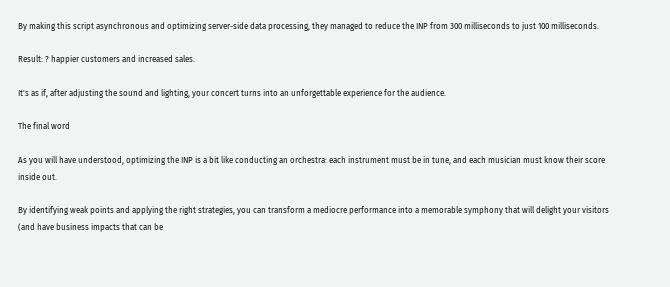By making this script asynchronous and optimizing server-side data processing, they managed to reduce the INP from 300 milliseconds to just 100 milliseconds.

Result: ? happier customers and increased sales.

It's as if, after adjusting the sound and lighting, your concert turns into an unforgettable experience for the audience.

The final word

As you will have understood, optimizing the INP is a bit like conducting an orchestra: each instrument must be in tune, and each musician must know their score inside out.

By identifying weak points and applying the right strategies, you can transform a mediocre performance into a memorable symphony that will delight your visitors (and have business impacts that can be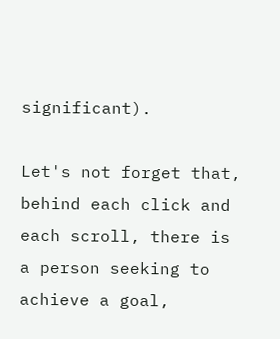significant).

Let's not forget that, behind each click and each scroll, there is a person seeking to achieve a goal,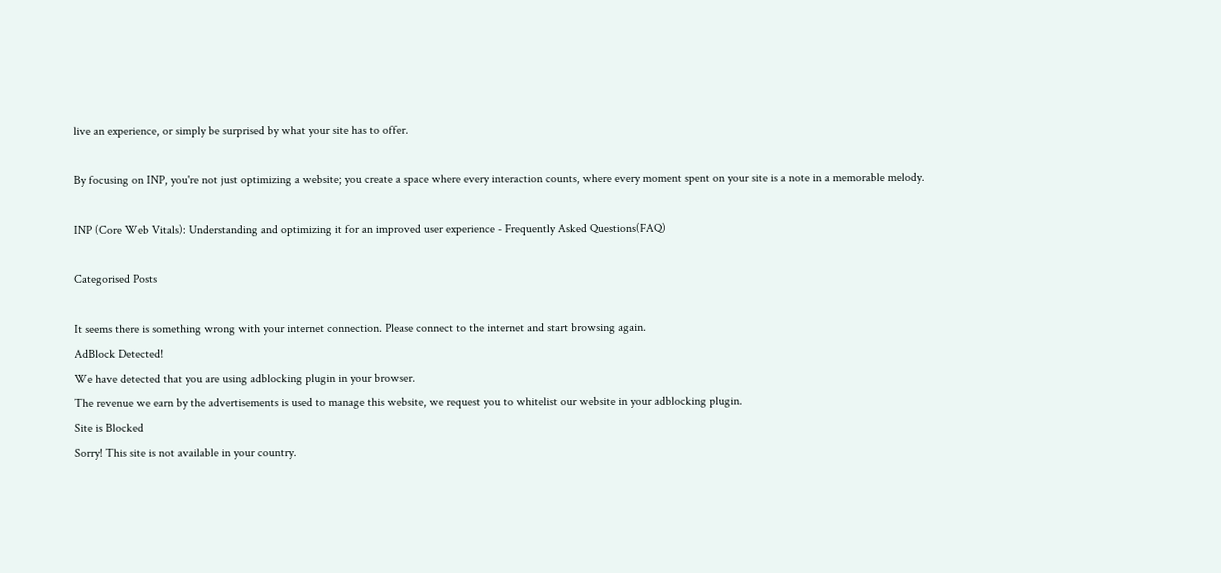live an experience, or simply be surprised by what your site has to offer.

By focusing on INP, you're not just optimizing a website; you create a space where every interaction counts, where every moment spent on your site is a note in a memorable melody.

INP (Core Web Vitals): Understanding and optimizing it for an improved user experience - Frequently Asked Questions(FAQ)

Categorised Posts

It seems there is something wrong with your internet connection. Please connect to the internet and start browsing again.
AdBlock Detected!
We have detected that you are using adblocking plugin in your browser.
The revenue we earn by the advertisements is used to manage this website, we request you to whitelist our website in your adblocking plugin.
Site is Blocked
Sorry! This site is not available in your country.